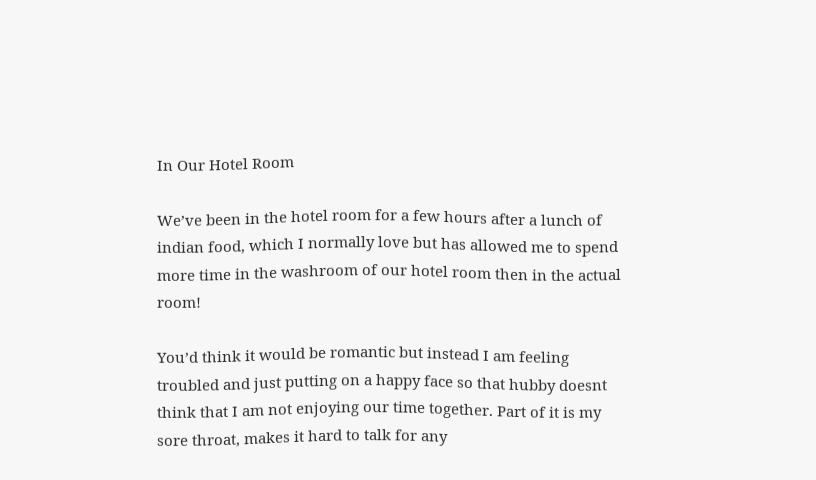In Our Hotel Room

We’ve been in the hotel room for a few hours after a lunch of indian food, which I normally love but has allowed me to spend more time in the washroom of our hotel room then in the actual room!

You’d think it would be romantic but instead I am feeling troubled and just putting on a happy face so that hubby doesnt think that I am not enjoying our time together. Part of it is my sore throat, makes it hard to talk for any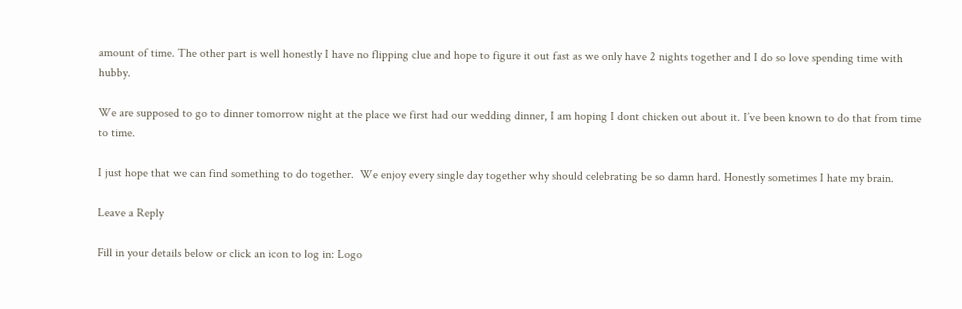amount of time. The other part is well honestly I have no flipping clue and hope to figure it out fast as we only have 2 nights together and I do so love spending time with hubby.

We are supposed to go to dinner tomorrow night at the place we first had our wedding dinner, I am hoping I dont chicken out about it. I’ve been known to do that from time to time.

I just hope that we can find something to do together.  We enjoy every single day together why should celebrating be so damn hard. Honestly sometimes I hate my brain.

Leave a Reply

Fill in your details below or click an icon to log in: Logo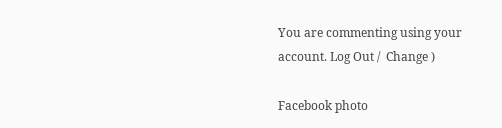You are commenting using your account. Log Out /  Change )

Facebook photo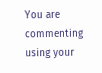You are commenting using your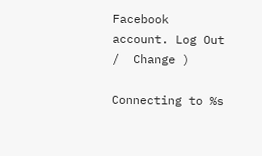Facebook account. Log Out /  Change )

Connecting to %s